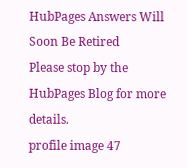HubPages Answers Will Soon Be Retired
Please stop by the HubPages Blog for more details.
profile image 47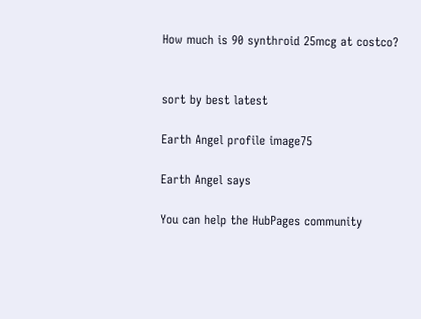How much is 90 synthroid 25mcg at costco?


sort by best latest

Earth Angel profile image75

Earth Angel says

You can help the HubPages community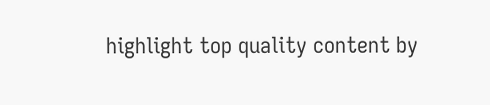highlight top quality content by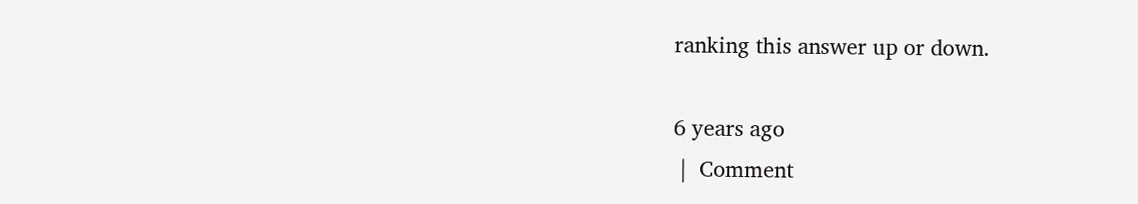ranking this answer up or down.

6 years ago
 |  Comment